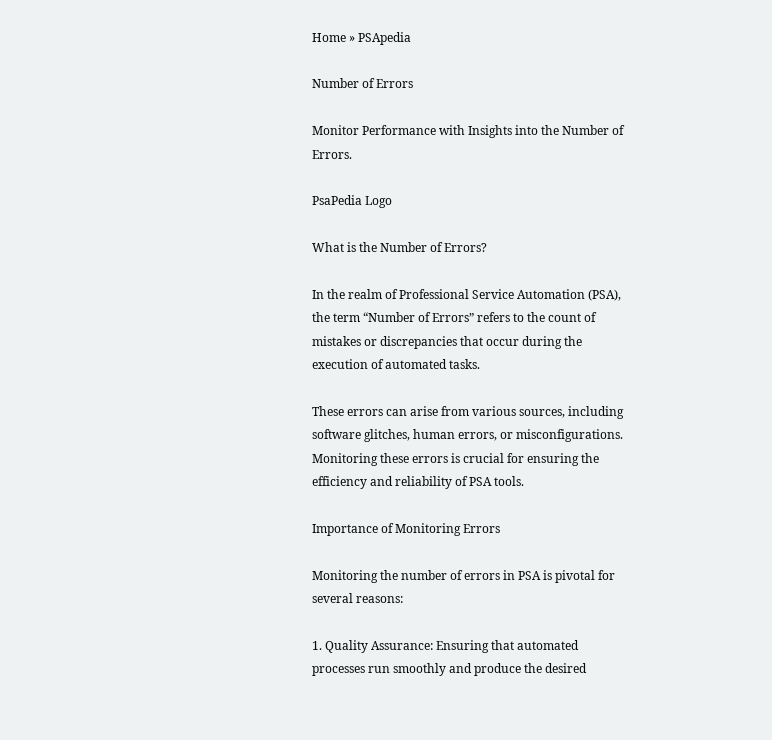Home » PSApedia

Number of Errors

Monitor Performance with Insights into the Number of Errors.

PsaPedia Logo

What is the Number of Errors?

In the realm of Professional Service Automation (PSA), the term “Number of Errors” refers to the count of mistakes or discrepancies that occur during the execution of automated tasks.

These errors can arise from various sources, including software glitches, human errors, or misconfigurations. Monitoring these errors is crucial for ensuring the efficiency and reliability of PSA tools.

Importance of Monitoring Errors

Monitoring the number of errors in PSA is pivotal for several reasons:

1. Quality Assurance: Ensuring that automated processes run smoothly and produce the desired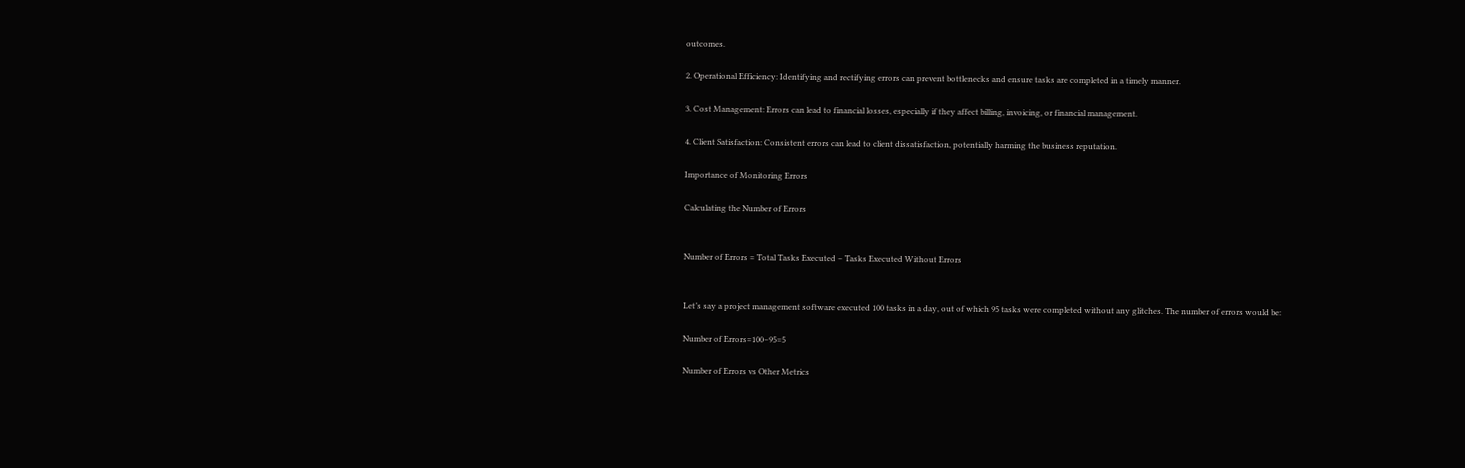outcomes.

2. Operational Efficiency: Identifying and rectifying errors can prevent bottlenecks and ensure tasks are completed in a timely manner.

3. Cost Management: Errors can lead to financial losses, especially if they affect billing, invoicing, or financial management.

4. Client Satisfaction: Consistent errors can lead to client dissatisfaction, potentially harming the business reputation.

Importance of Monitoring Errors

Calculating the Number of Errors


Number of Errors = Total Tasks Executed − Tasks Executed Without Errors


Let’s say a project management software executed 100 tasks in a day, out of which 95 tasks were completed without any glitches. The number of errors would be:

Number of Errors=100−95=5

Number of Errors vs Other Metrics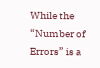While the “Number of Errors” is a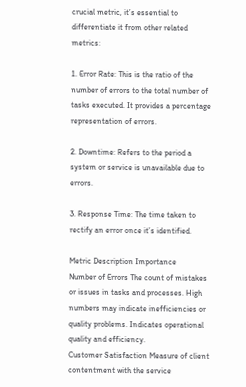crucial metric, it’s essential to differentiate it from other related metrics:

1. Error Rate: This is the ratio of the number of errors to the total number of tasks executed. It provides a percentage representation of errors.

2. Downtime: Refers to the period a system or service is unavailable due to errors.

3. Response Time: The time taken to rectify an error once it’s identified.

Metric Description Importance
Number of Errors The count of mistakes or issues in tasks and processes. High numbers may indicate inefficiencies or quality problems. Indicates operational quality and efficiency.
Customer Satisfaction Measure of client contentment with the service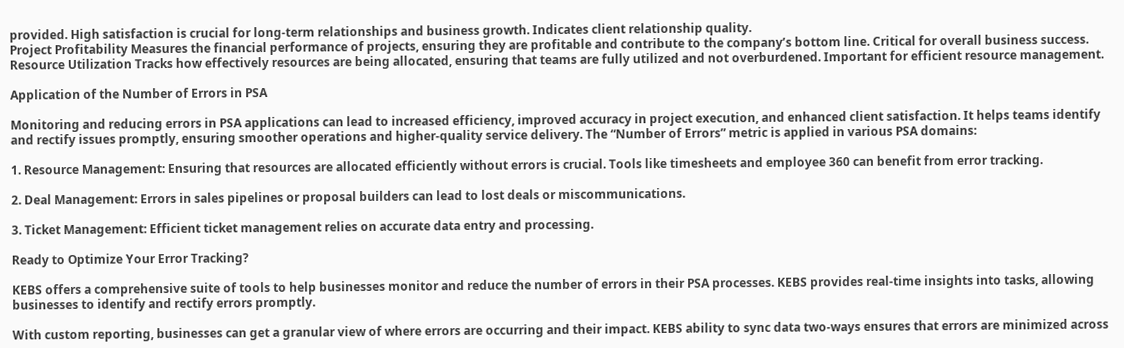provided. High satisfaction is crucial for long-term relationships and business growth. Indicates client relationship quality.
Project Profitability Measures the financial performance of projects, ensuring they are profitable and contribute to the company’s bottom line. Critical for overall business success.
Resource Utilization Tracks how effectively resources are being allocated, ensuring that teams are fully utilized and not overburdened. Important for efficient resource management.

Application of the Number of Errors in PSA

Monitoring and reducing errors in PSA applications can lead to increased efficiency, improved accuracy in project execution, and enhanced client satisfaction. It helps teams identify and rectify issues promptly, ensuring smoother operations and higher-quality service delivery. The “Number of Errors” metric is applied in various PSA domains:

1. Resource Management: Ensuring that resources are allocated efficiently without errors is crucial. Tools like timesheets and employee 360 can benefit from error tracking.

2. Deal Management: Errors in sales pipelines or proposal builders can lead to lost deals or miscommunications.

3. Ticket Management: Efficient ticket management relies on accurate data entry and processing.

Ready to Optimize Your Error Tracking?

KEBS offers a comprehensive suite of tools to help businesses monitor and reduce the number of errors in their PSA processes. KEBS provides real-time insights into tasks, allowing businesses to identify and rectify errors promptly.

With custom reporting, businesses can get a granular view of where errors are occurring and their impact. KEBS ability to sync data two-ways ensures that errors are minimized across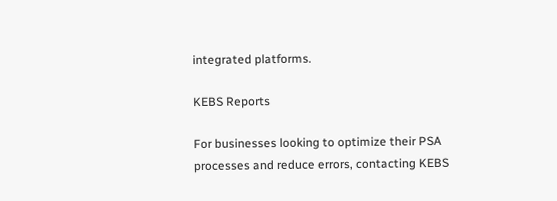integrated platforms.

KEBS Reports

For businesses looking to optimize their PSA processes and reduce errors, contacting KEBS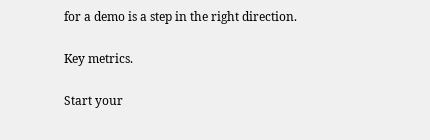for a demo is a step in the right direction.

Key metrics.

Start your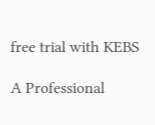free trial with KEBS

A Professional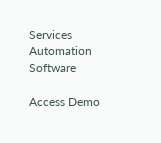Services Automation Software

Access Demo